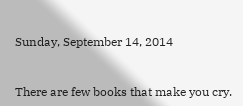Sunday, September 14, 2014


There are few books that make you cry.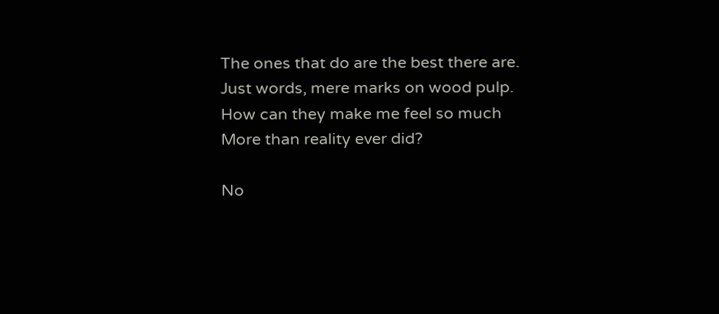The ones that do are the best there are.
Just words, mere marks on wood pulp.
How can they make me feel so much
More than reality ever did?

No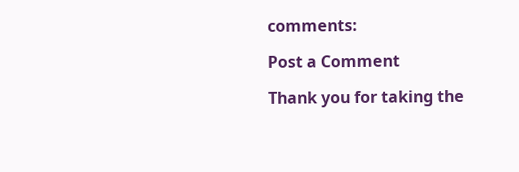comments:

Post a Comment

Thank you for taking the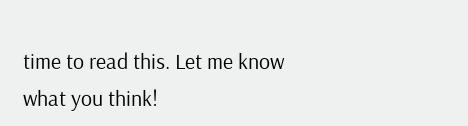time to read this. Let me know what you think!